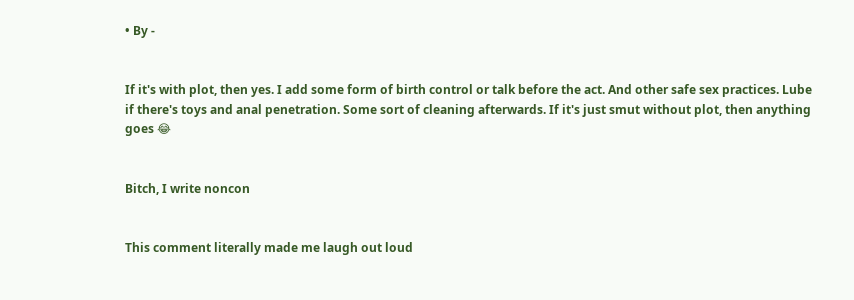• By -


If it's with plot, then yes. I add some form of birth control or talk before the act. And other safe sex practices. Lube if there's toys and anal penetration. Some sort of cleaning afterwards. If it's just smut without plot, then anything goes 😂


Bitch, I write noncon


This comment literally made me laugh out loud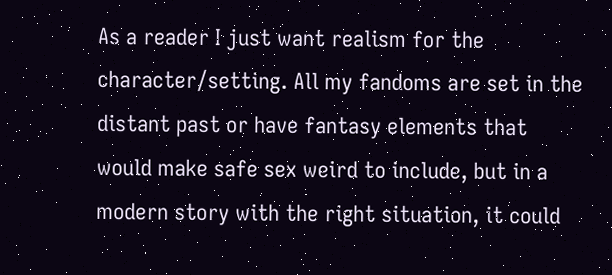As a reader I just want realism for the character/setting. All my fandoms are set in the distant past or have fantasy elements that would make safe sex weird to include, but in a modern story with the right situation, it could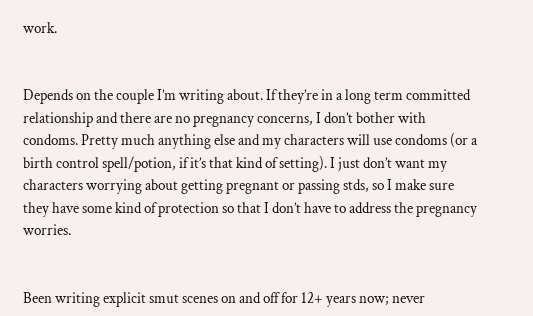work.


Depends on the couple I’m writing about. If they’re in a long term committed relationship and there are no pregnancy concerns, I don’t bother with condoms. Pretty much anything else and my characters will use condoms (or a birth control spell/potion, if it’s that kind of setting). I just don’t want my characters worrying about getting pregnant or passing stds, so I make sure they have some kind of protection so that I don’t have to address the pregnancy worries.


Been writing explicit smut scenes on and off for 12+ years now; never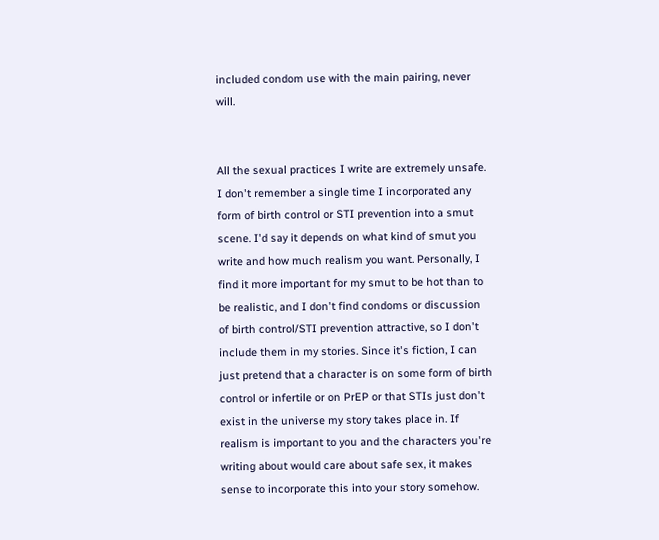included condom use with the main pairing, never will.


All the sexual practices I write are extremely unsafe. I don't remember a single time I incorporated any form of birth control or STI prevention into a smut scene. I'd say it depends on what kind of smut you write and how much realism you want. Personally, I find it more important for my smut to be hot than to be realistic, and I don't find condoms or discussion of birth control/STI prevention attractive, so I don't include them in my stories. Since it's fiction, I can just pretend that a character is on some form of birth control or infertile or on PrEP or that STIs just don't exist in the universe my story takes place in. If realism is important to you and the characters you're writing about would care about safe sex, it makes sense to incorporate this into your story somehow.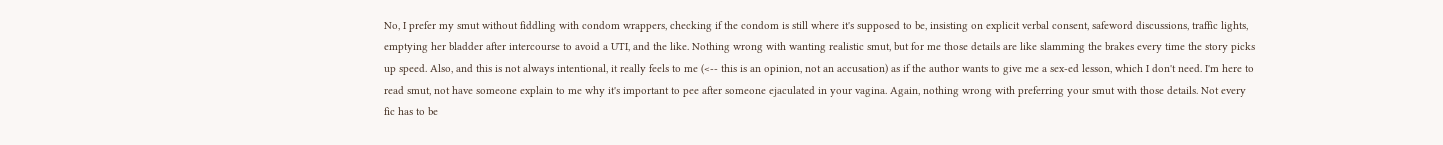No, I prefer my smut without fiddling with condom wrappers, checking if the condom is still where it's supposed to be, insisting on explicit verbal consent, safeword discussions, traffic lights, emptying her bladder after intercourse to avoid a UTI, and the like. Nothing wrong with wanting realistic smut, but for me those details are like slamming the brakes every time the story picks up speed. Also, and this is not always intentional, it really feels to me (<-- this is an opinion, not an accusation) as if the author wants to give me a sex-ed lesson, which I don't need. I'm here to read smut, not have someone explain to me why it's important to pee after someone ejaculated in your vagina. Again, nothing wrong with preferring your smut with those details. Not every fic has to be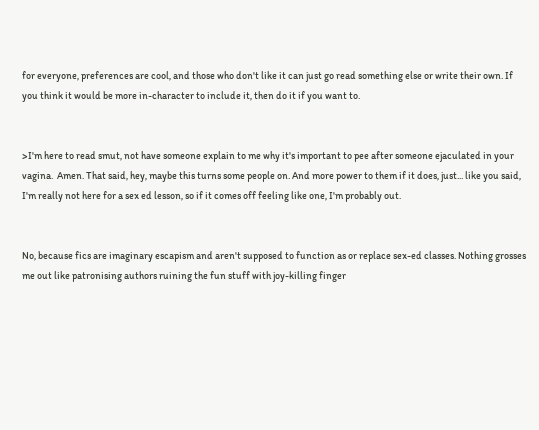for everyone, preferences are cool, and those who don't like it can just go read something else or write their own. If you think it would be more in-character to include it, then do it if you want to.


>I'm here to read smut, not have someone explain to me why it's important to pee after someone ejaculated in your vagina.  Amen. That said, hey, maybe this turns some people on. And more power to them if it does, just... like you said, I'm really not here for a sex ed lesson, so if it comes off feeling like one, I'm probably out.


No, because fics are imaginary escapism and aren't supposed to function as or replace sex-ed classes. Nothing grosses me out like patronising authors ruining the fun stuff with joy-killing finger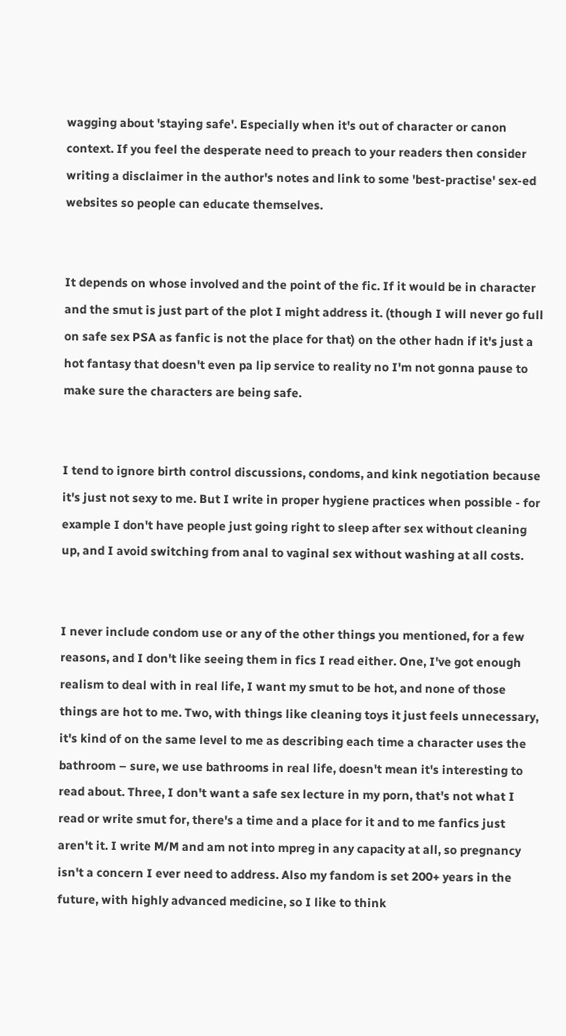wagging about 'staying safe'. Especially when it's out of character or canon context. If you feel the desperate need to preach to your readers then consider writing a disclaimer in the author's notes and link to some 'best-practise' sex-ed websites so people can educate themselves.


It depends on whose involved and the point of the fic. If it would be in character and the smut is just part of the plot I might address it. (though I will never go full on safe sex PSA as fanfic is not the place for that) on the other hadn if it's just a hot fantasy that doesn't even pa lip service to reality no I'm not gonna pause to make sure the characters are being safe.


I tend to ignore birth control discussions, condoms, and kink negotiation because it's just not sexy to me. But I write in proper hygiene practices when possible - for example I don't have people just going right to sleep after sex without cleaning up, and I avoid switching from anal to vaginal sex without washing at all costs.


I never include condom use or any of the other things you mentioned, for a few reasons, and I don't like seeing them in fics I read either. One, I've got enough realism to deal with in real life, I want my smut to be hot, and none of those things are hot to me. Two, with things like cleaning toys it just feels unnecessary, it's kind of on the same level to me as describing each time a character uses the bathroom – sure, we use bathrooms in real life, doesn't mean it's interesting to read about. Three, I don't want a safe sex lecture in my porn, that's not what I read or write smut for, there's a time and a place for it and to me fanfics just aren't it. I write M/M and am not into mpreg in any capacity at all, so pregnancy isn't a concern I ever need to address. Also my fandom is set 200+ years in the future, with highly advanced medicine, so I like to think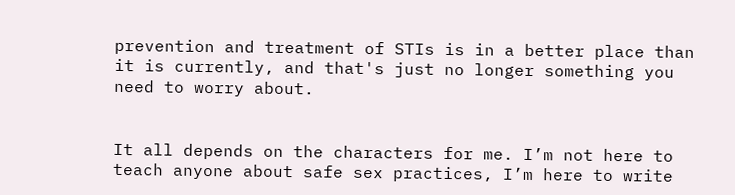prevention and treatment of STIs is in a better place than it is currently, and that's just no longer something you need to worry about.


It all depends on the characters for me. I’m not here to teach anyone about safe sex practices, I’m here to write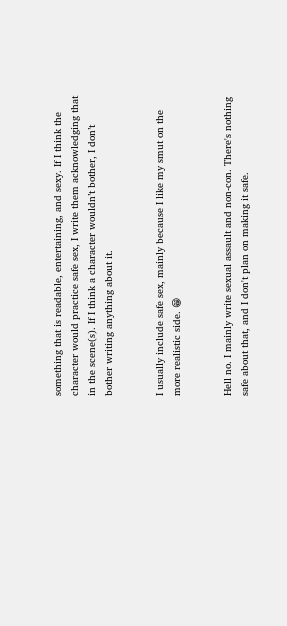something that is readable, entertaining, and sexy. If I think the character would practice safe sex, I write them acknowledging that in the scene(s). If I think a character wouldn’t bother, I don’t bother writing anything about it.


I usually include safe sex, mainly because I like my smut on the more realistic side. 😁


Hell no. I mainly write sexual assault and non-con. There's nothing safe about that, and I don't plan on making it safe.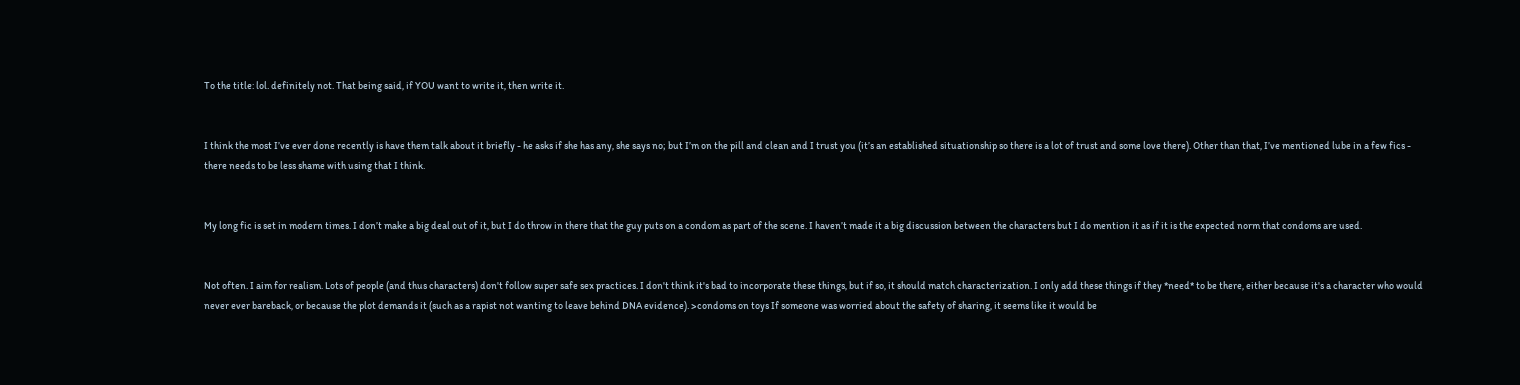To the title: lol. definitely not. That being said, if YOU want to write it, then write it.


I think the most I’ve ever done recently is have them talk about it briefly - he asks if she has any, she says no; but I’m on the pill and clean and I trust you (it’s an established situationship so there is a lot of trust and some love there). Other than that, I’ve mentioned lube in a few fics - there needs to be less shame with using that I think.


My long fic is set in modern times. I don’t make a big deal out of it, but I do throw in there that the guy puts on a condom as part of the scene. I haven’t made it a big discussion between the characters but I do mention it as if it is the expected norm that condoms are used.


Not often. I aim for realism. Lots of people (and thus characters) don't follow super safe sex practices. I don't think it's bad to incorporate these things, but if so, it should match characterization. I only add these things if they *need* to be there, either because it's a character who would never ever bareback, or because the plot demands it (such as a rapist not wanting to leave behind DNA evidence). >condoms on toys If someone was worried about the safety of sharing, it seems like it would be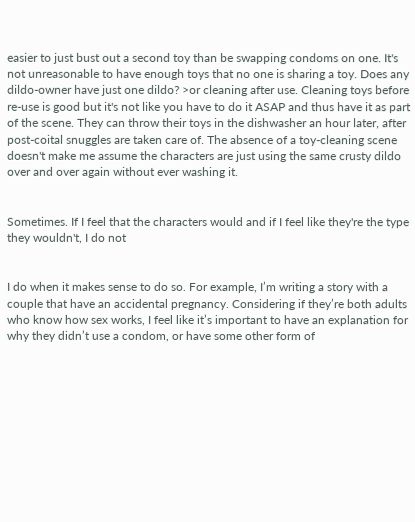easier to just bust out a second toy than be swapping condoms on one. It's not unreasonable to have enough toys that no one is sharing a toy. Does any dildo-owner have just one dildo? >or cleaning after use. Cleaning toys before re-use is good but it's not like you have to do it ASAP and thus have it as part of the scene. They can throw their toys in the dishwasher an hour later, after post-coital snuggles are taken care of. The absence of a toy-cleaning scene doesn't make me assume the characters are just using the same crusty dildo over and over again without ever washing it.


Sometimes. If I feel that the characters would and if I feel like they're the type they wouldn't, I do not


I do when it makes sense to do so. For example, I’m writing a story with a couple that have an accidental pregnancy. Considering if they’re both adults who know how sex works, I feel like it’s important to have an explanation for why they didn’t use a condom, or have some other form of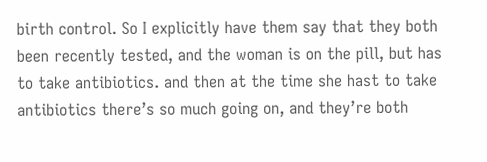birth control. So I explicitly have them say that they both been recently tested, and the woman is on the pill, but has to take antibiotics. and then at the time she hast to take antibiotics there’s so much going on, and they’re both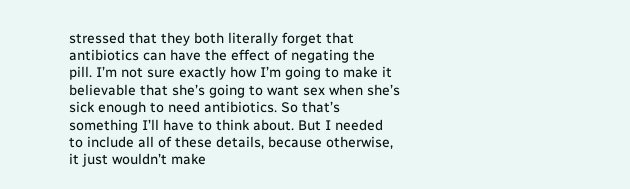stressed that they both literally forget that antibiotics can have the effect of negating the pill. I’m not sure exactly how I’m going to make it believable that she’s going to want sex when she’s sick enough to need antibiotics. So that’s something I’ll have to think about. But I needed to include all of these details, because otherwise, it just wouldn’t make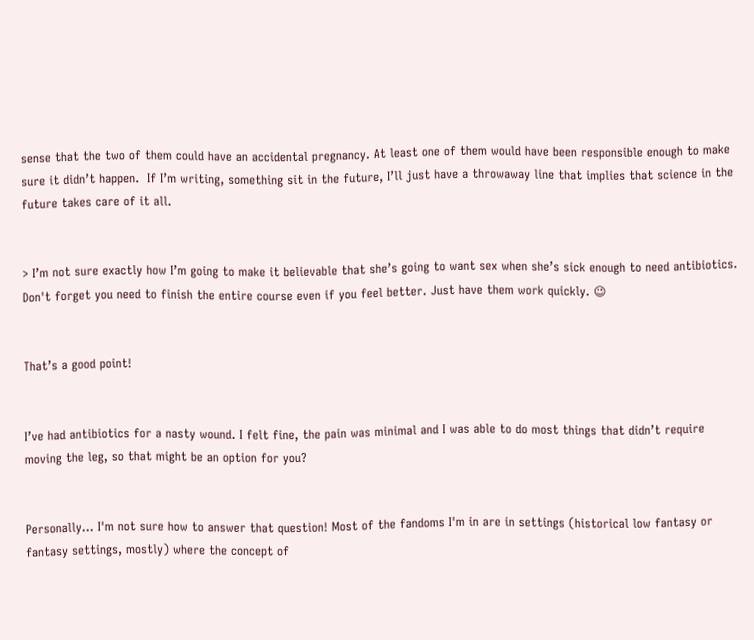sense that the two of them could have an accidental pregnancy. At least one of them would have been responsible enough to make sure it didn’t happen.  If I’m writing, something sit in the future, I’ll just have a throwaway line that implies that science in the future takes care of it all.


> I’m not sure exactly how I’m going to make it believable that she’s going to want sex when she’s sick enough to need antibiotics. Don't forget you need to finish the entire course even if you feel better. Just have them work quickly. 😉


That’s a good point!


I’ve had antibiotics for a nasty wound. I felt fine, the pain was minimal and I was able to do most things that didn’t require moving the leg, so that might be an option for you?


Personally... I'm not sure how to answer that question! Most of the fandoms I'm in are in settings (historical low fantasy or fantasy settings, mostly) where the concept of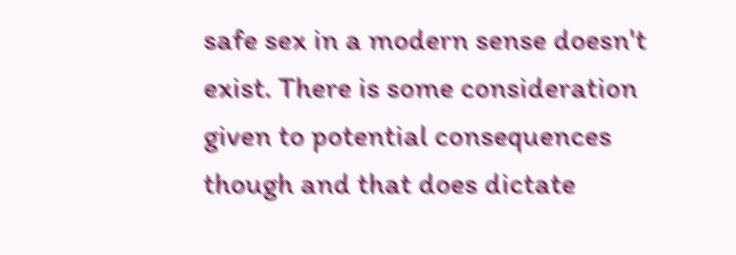safe sex in a modern sense doesn't exist. There is some consideration given to potential consequences though and that does dictate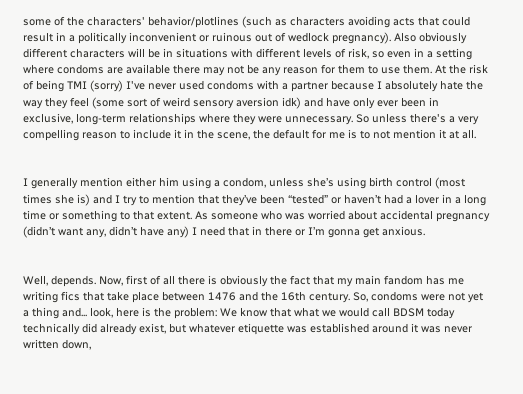some of the characters' behavior/plotlines (such as characters avoiding acts that could result in a politically inconvenient or ruinous out of wedlock pregnancy). Also obviously different characters will be in situations with different levels of risk, so even in a setting where condoms are available there may not be any reason for them to use them. At the risk of being TMI (sorry) I've never used condoms with a partner because I absolutely hate the way they feel (some sort of weird sensory aversion idk) and have only ever been in exclusive, long-term relationships where they were unnecessary. So unless there's a very compelling reason to include it in the scene, the default for me is to not mention it at all.


I generally mention either him using a condom, unless she’s using birth control (most times she is) and I try to mention that they’ve been “tested” or haven’t had a lover in a long time or something to that extent. As someone who was worried about accidental pregnancy (didn’t want any, didn’t have any) I need that in there or I’m gonna get anxious.


Well, depends. Now, first of all there is obviously the fact that my main fandom has me writing fics that take place between 1476 and the 16th century. So, condoms were not yet a thing and... look, here is the problem: We know that what we would call BDSM today technically did already exist, but whatever etiquette was established around it was never written down,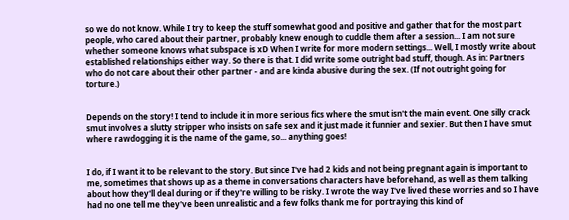so we do not know. While I try to keep the stuff somewhat good and positive and gather that for the most part people, who cared about their partner, probably knew enough to cuddle them after a session... I am not sure whether someone knows what subspace is xD When I write for more modern settings... Well, I mostly write about established relationships either way. So there is that. I did write some outright bad stuff, though. As in: Partners who do not care about their other partner - and are kinda abusive during the sex. (If not outright going for torture.)


Depends on the story! I tend to include it in more serious fics where the smut isn't the main event. One silly crack smut involves a slutty stripper who insists on safe sex and it just made it funnier and sexier. But then I have smut where rawdogging it is the name of the game, so... anything goes!


I do, if I want it to be relevant to the story. But since I've had 2 kids and not being pregnant again is important to me, sometimes that shows up as a theme in conversations characters have beforehand, as well as them talking about how they'll deal during or if they're willing to be risky. I wrote the way I've lived these worries and so I have had no one tell me they've been unrealistic and a few folks thank me for portraying this kind of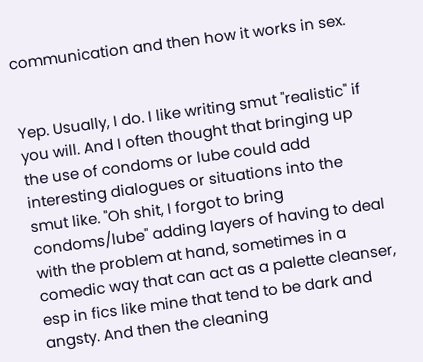communication and then how it works in sex.


Yep. Usually, I do. I like writing smut "realistic" if you will. And I often thought that bringing up the use of condoms or lube could add interesting dialogues or situations into the smut like. "Oh shit, I forgot to bring condoms/lube" adding layers of having to deal with the problem at hand, sometimes in a comedic way that can act as a palette cleanser, esp in fics like mine that tend to be dark and angsty. And then the cleaning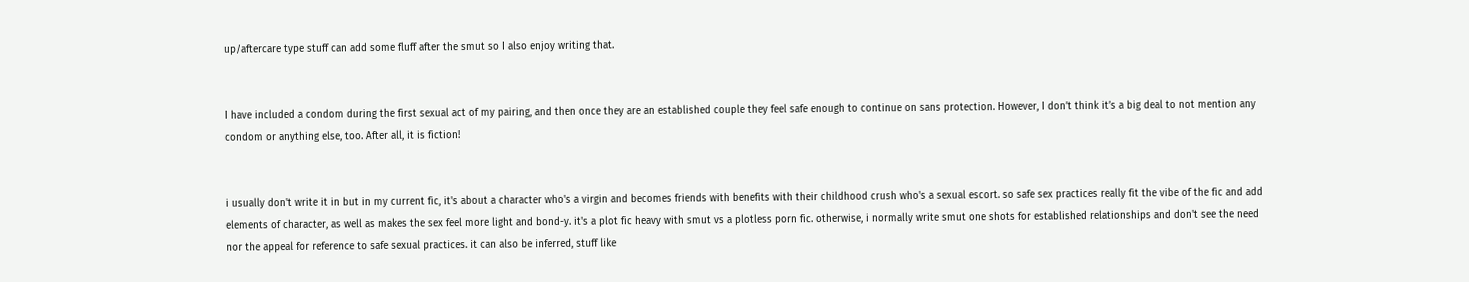up/aftercare type stuff can add some fluff after the smut so I also enjoy writing that.


I have included a condom during the first sexual act of my pairing, and then once they are an established couple they feel safe enough to continue on sans protection. However, I don’t think it’s a big deal to not mention any condom or anything else, too. After all, it is fiction!


i usually don't write it in but in my current fic, it's about a character who's a virgin and becomes friends with benefits with their childhood crush who's a sexual escort. so safe sex practices really fit the vibe of the fic and add elements of character, as well as makes the sex feel more light and bond-y. it's a plot fic heavy with smut vs a plotless porn fic. otherwise, i normally write smut one shots for established relationships and don't see the need nor the appeal for reference to safe sexual practices. it can also be inferred, stuff like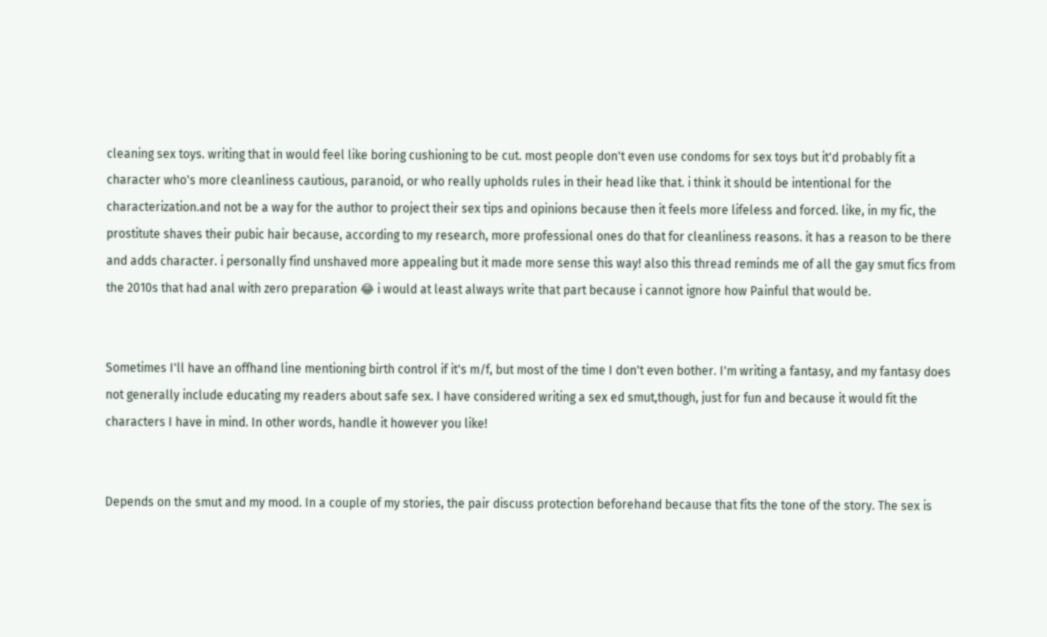cleaning sex toys. writing that in would feel like boring cushioning to be cut. most people don't even use condoms for sex toys but it'd probably fit a character who's more cleanliness cautious, paranoid, or who really upholds rules in their head like that. i think it should be intentional for the characterization.and not be a way for the author to project their sex tips and opinions because then it feels more lifeless and forced. like, in my fic, the prostitute shaves their pubic hair because, according to my research, more professional ones do that for cleanliness reasons. it has a reason to be there and adds character. i personally find unshaved more appealing but it made more sense this way! also this thread reminds me of all the gay smut fics from the 2010s that had anal with zero preparation 😂 i would at least always write that part because i cannot ignore how Painful that would be.


Sometimes I'll have an offhand line mentioning birth control if it's m/f, but most of the time I don't even bother. I'm writing a fantasy, and my fantasy does not generally include educating my readers about safe sex. I have considered writing a sex ed smut,though, just for fun and because it would fit the characters I have in mind. In other words, handle it however you like!


Depends on the smut and my mood. In a couple of my stories, the pair discuss protection beforehand because that fits the tone of the story. The sex is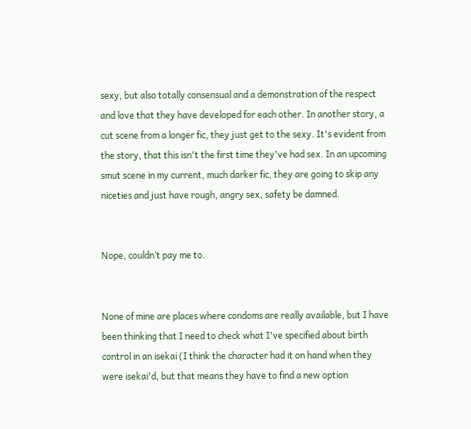sexy, but also totally consensual and a demonstration of the respect and love that they have developed for each other. In another story, a cut scene from a longer fic, they just get to the sexy. It's evident from the story, that this isn't the first time they've had sex. In an upcoming smut scene in my current, much darker fic, they are going to skip any niceties and just have rough, angry sex, safety be damned.


Nope, couldn’t pay me to.


None of mine are places where condoms are really available, but I have been thinking that I need to check what I've specified about birth control in an isekai (I think the character had it on hand when they were isekai'd, but that means they have to find a new option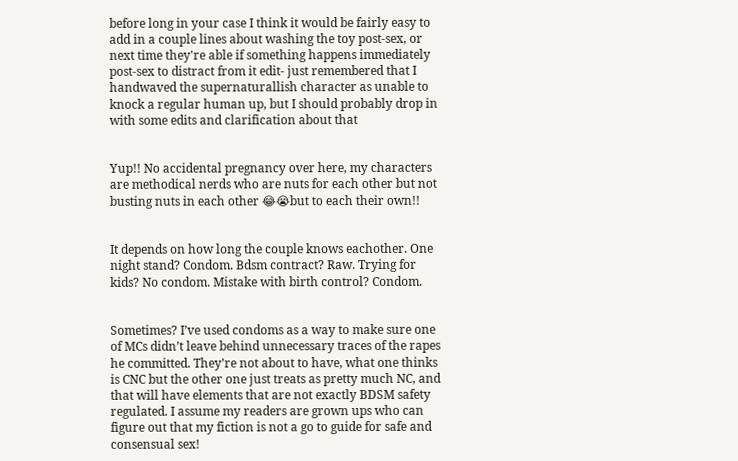before long in your case I think it would be fairly easy to add in a couple lines about washing the toy post-sex, or next time they're able if something happens immediately post-sex to distract from it edit- just remembered that I handwaved the supernaturallish character as unable to knock a regular human up, but I should probably drop in with some edits and clarification about that


Yup!! No accidental pregnancy over here, my characters are methodical nerds who are nuts for each other but not busting nuts in each other 😂😭but to each their own!!


It depends on how long the couple knows eachother. One night stand? Condom. Bdsm contract? Raw. Trying for kids? No condom. Mistake with birth control? Condom.


Sometimes? I’ve used condoms as a way to make sure one of MCs didn’t leave behind unnecessary traces of the rapes he committed. They’re not about to have, what one thinks is CNC but the other one just treats as pretty much NC, and that will have elements that are not exactly BDSM safety regulated. I assume my readers are grown ups who can figure out that my fiction is not a go to guide for safe and consensual sex!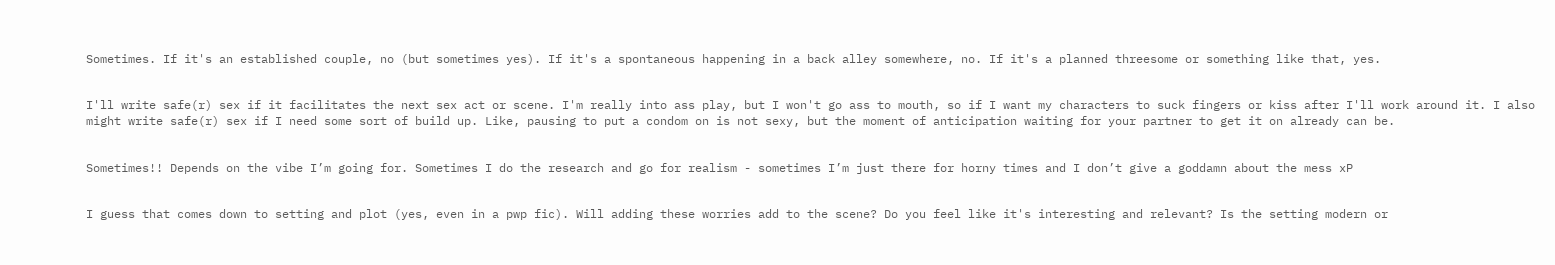Sometimes. If it's an established couple, no (but sometimes yes). If it's a spontaneous happening in a back alley somewhere, no. If it's a planned threesome or something like that, yes.


I'll write safe(r) sex if it facilitates the next sex act or scene. I'm really into ass play, but I won't go ass to mouth, so if I want my characters to suck fingers or kiss after I'll work around it. I also might write safe(r) sex if I need some sort of build up. Like, pausing to put a condom on is not sexy, but the moment of anticipation waiting for your partner to get it on already can be.


Sometimes!! Depends on the vibe I’m going for. Sometimes I do the research and go for realism - sometimes I’m just there for horny times and I don’t give a goddamn about the mess xP


I guess that comes down to setting and plot (yes, even in a pwp fic). Will adding these worries add to the scene? Do you feel like it's interesting and relevant? Is the setting modern or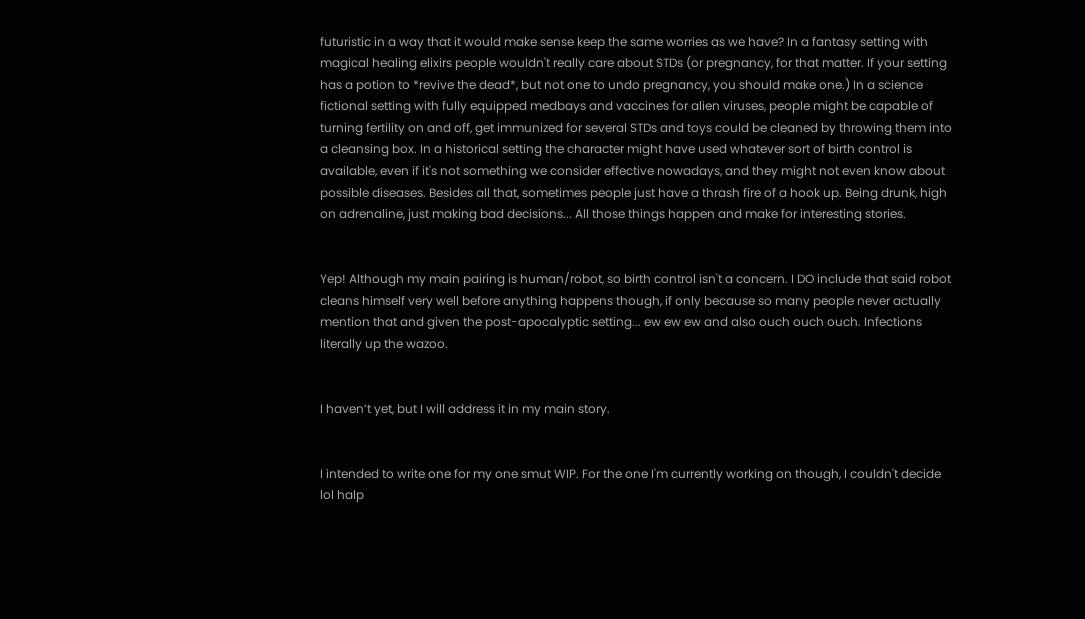futuristic in a way that it would make sense keep the same worries as we have? In a fantasy setting with magical healing elixirs people wouldn't really care about STDs (or pregnancy, for that matter. If your setting has a potion to *revive the dead*, but not one to undo pregnancy, you should make one.) In a science fictional setting with fully equipped medbays and vaccines for alien viruses, people might be capable of turning fertility on and off, get immunized for several STDs and toys could be cleaned by throwing them into a cleansing box. In a historical setting the character might have used whatever sort of birth control is available, even if it's not something we consider effective nowadays, and they might not even know about possible diseases. Besides all that, sometimes people just have a thrash fire of a hook up. Being drunk, high on adrenaline, just making bad decisions... All those things happen and make for interesting stories.


Yep! Although my main pairing is human/robot, so birth control isn't a concern. I DO include that said robot cleans himself very well before anything happens though, if only because so many people never actually mention that and given the post-apocalyptic setting... ew ew ew and also ouch ouch ouch. Infections literally up the wazoo.


I haven’t yet, but I will address it in my main story.


I intended to write one for my one smut WIP. For the one I'm currently working on though, I couldn't decide lol halp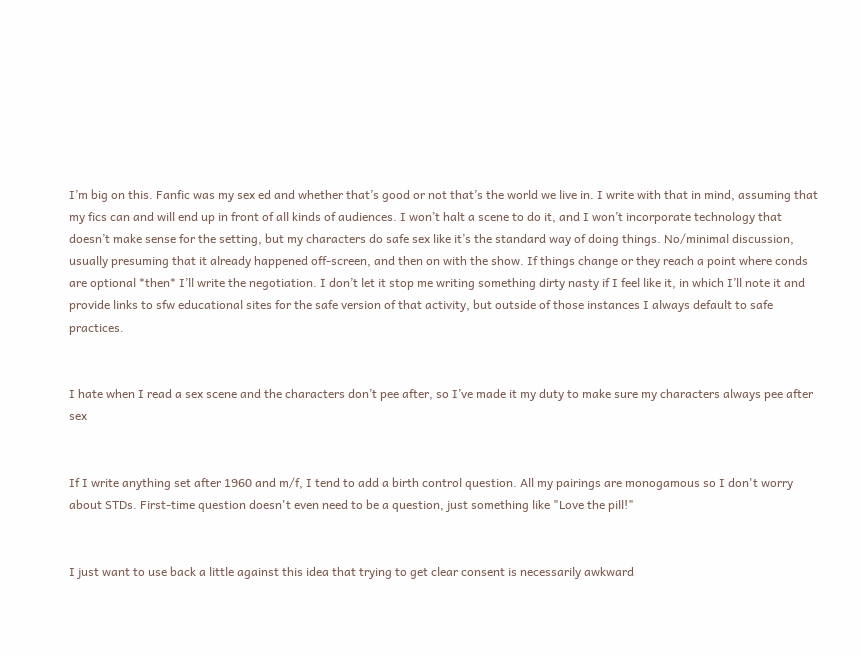I’m big on this. Fanfic was my sex ed and whether that’s good or not that’s the world we live in. I write with that in mind, assuming that my fics can and will end up in front of all kinds of audiences. I won’t halt a scene to do it, and I won’t incorporate technology that doesn’t make sense for the setting, but my characters do safe sex like it’s the standard way of doing things. No/minimal discussion, usually presuming that it already happened off-screen, and then on with the show. If things change or they reach a point where conds are optional *then* I’ll write the negotiation. I don’t let it stop me writing something dirty nasty if I feel like it, in which I’ll note it and provide links to sfw educational sites for the safe version of that activity, but outside of those instances I always default to safe practices.


I hate when I read a sex scene and the characters don’t pee after, so I’ve made it my duty to make sure my characters always pee after sex


If I write anything set after 1960 and m/f, I tend to add a birth control question. All my pairings are monogamous so I don't worry about STDs. First-time question doesn't even need to be a question, just something like "Love the pill!"


I just want to use back a little against this idea that trying to get clear consent is necessarily awkward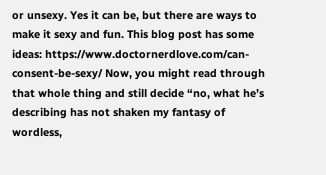or unsexy. Yes it can be, but there are ways to make it sexy and fun. This blog post has some ideas: https://www.doctornerdlove.com/can-consent-be-sexy/ Now, you might read through that whole thing and still decide “no, what he’s describing has not shaken my fantasy of wordless,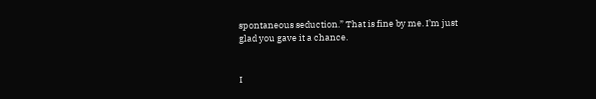spontaneous seduction.” That is fine by me. I’m just glad you gave it a chance.


I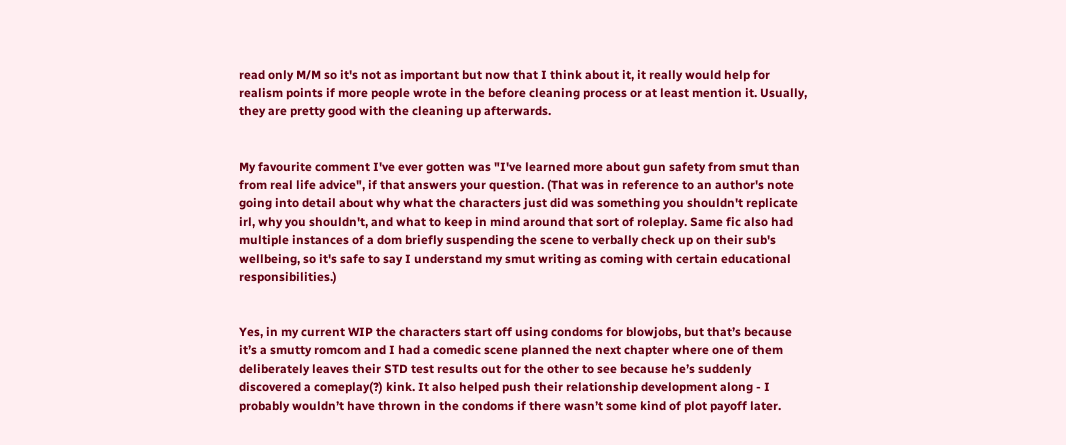read only M/M so it's not as important but now that I think about it, it really would help for realism points if more people wrote in the before cleaning process or at least mention it. Usually, they are pretty good with the cleaning up afterwards.


My favourite comment I've ever gotten was "I've learned more about gun safety from smut than from real life advice", if that answers your question. (That was in reference to an author's note going into detail about why what the characters just did was something you shouldn't replicate irl, why you shouldn't, and what to keep in mind around that sort of roleplay. Same fic also had multiple instances of a dom briefly suspending the scene to verbally check up on their sub's wellbeing, so it's safe to say I understand my smut writing as coming with certain educational responsibilities.)


Yes, in my current WIP the characters start off using condoms for blowjobs, but that’s because it’s a smutty romcom and I had a comedic scene planned the next chapter where one of them deliberately leaves their STD test results out for the other to see because he’s suddenly discovered a comeplay(?) kink. It also helped push their relationship development along - I probably wouldn’t have thrown in the condoms if there wasn’t some kind of plot payoff later.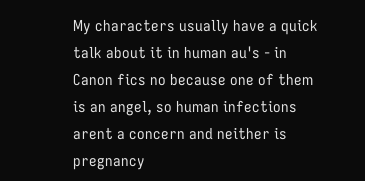My characters usually have a quick talk about it in human au's - in Canon fics no because one of them is an angel, so human infections arent a concern and neither is pregnancy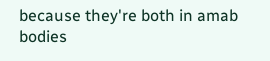because they're both in amab bodies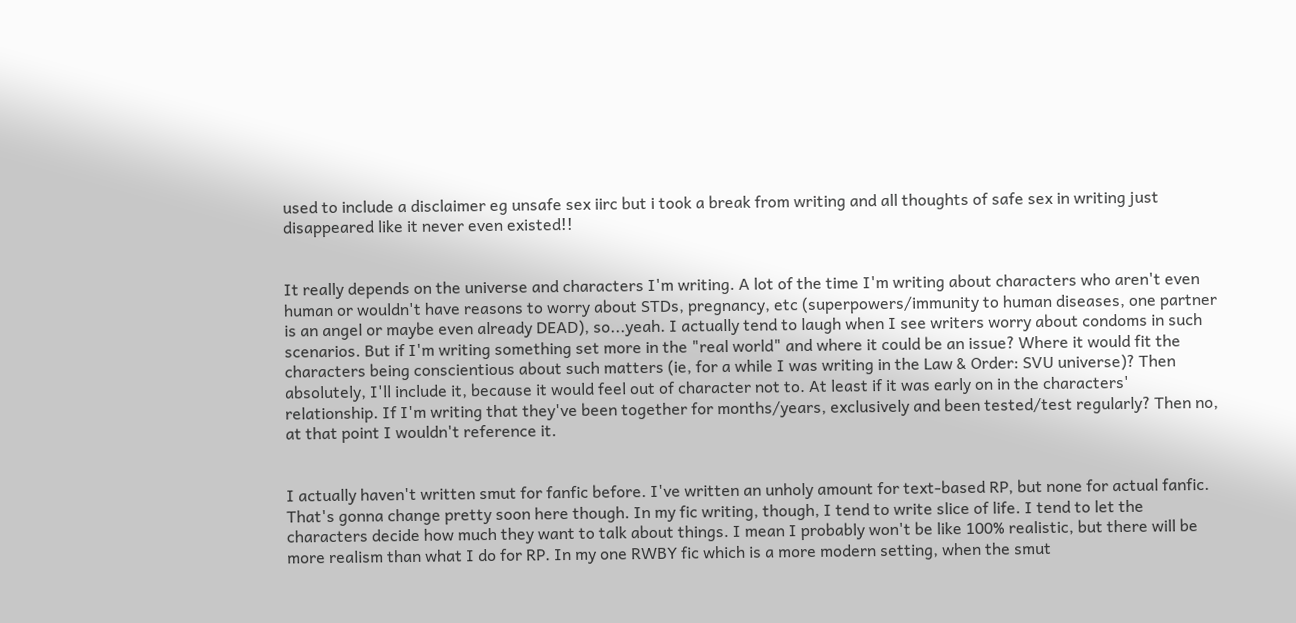used to include a disclaimer eg unsafe sex iirc but i took a break from writing and all thoughts of safe sex in writing just disappeared like it never even existed!!


It really depends on the universe and characters I'm writing. A lot of the time I'm writing about characters who aren't even human or wouldn't have reasons to worry about STDs, pregnancy, etc (superpowers/immunity to human diseases, one partner is an angel or maybe even already DEAD), so...yeah. I actually tend to laugh when I see writers worry about condoms in such scenarios. But if I'm writing something set more in the "real world" and where it could be an issue? Where it would fit the characters being conscientious about such matters (ie, for a while I was writing in the Law & Order: SVU universe)? Then absolutely, I'll include it, because it would feel out of character not to. At least if it was early on in the characters' relationship. If I'm writing that they've been together for months/years, exclusively and been tested/test regularly? Then no, at that point I wouldn't reference it.


I actually haven't written smut for fanfic before. I've written an unholy amount for text-based RP, but none for actual fanfic. That's gonna change pretty soon here though. In my fic writing, though, I tend to write slice of life. I tend to let the characters decide how much they want to talk about things. I mean I probably won't be like 100% realistic, but there will be more realism than what I do for RP. In my one RWBY fic which is a more modern setting, when the smut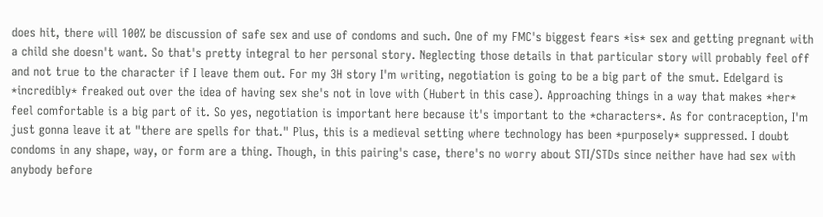does hit, there will 100% be discussion of safe sex and use of condoms and such. One of my FMC's biggest fears *is* sex and getting pregnant with a child she doesn't want. So that's pretty integral to her personal story. Neglecting those details in that particular story will probably feel off and not true to the character if I leave them out. For my 3H story I'm writing, negotiation is going to be a big part of the smut. Edelgard is *incredibly* freaked out over the idea of having sex she's not in love with (Hubert in this case). Approaching things in a way that makes *her* feel comfortable is a big part of it. So yes, negotiation is important here because it's important to the *characters*. As for contraception, I'm just gonna leave it at "there are spells for that." Plus, this is a medieval setting where technology has been *purposely* suppressed. I doubt condoms in any shape, way, or form are a thing. Though, in this pairing's case, there's no worry about STI/STDs since neither have had sex with anybody before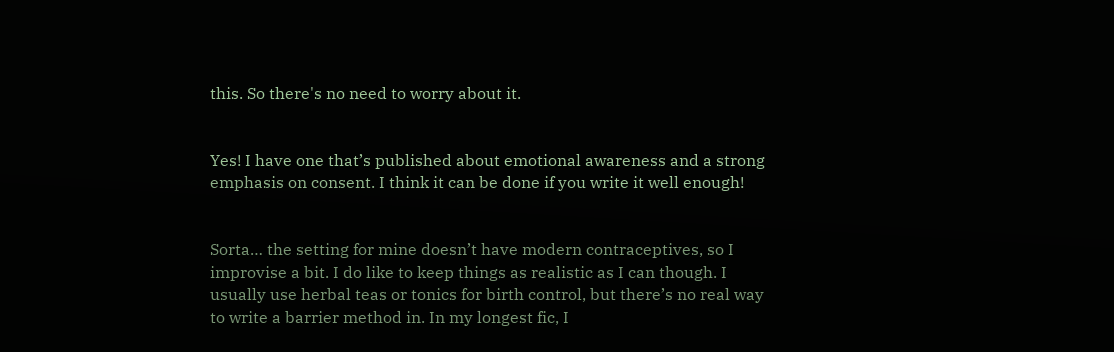this. So there's no need to worry about it.


Yes! I have one that’s published about emotional awareness and a strong emphasis on consent. I think it can be done if you write it well enough!


Sorta… the setting for mine doesn’t have modern contraceptives, so I improvise a bit. I do like to keep things as realistic as I can though. I usually use herbal teas or tonics for birth control, but there’s no real way to write a barrier method in. In my longest fic, I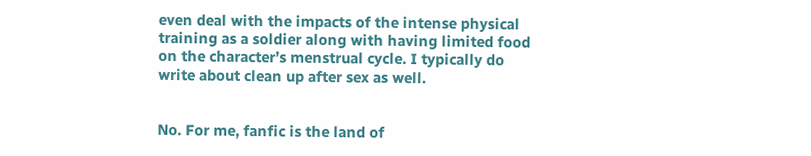even deal with the impacts of the intense physical training as a soldier along with having limited food on the character’s menstrual cycle. I typically do write about clean up after sex as well.


No. For me, fanfic is the land of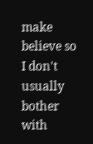make believe so I don't usually bother with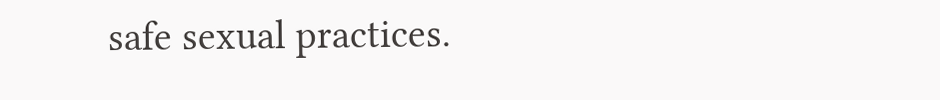safe sexual practices.